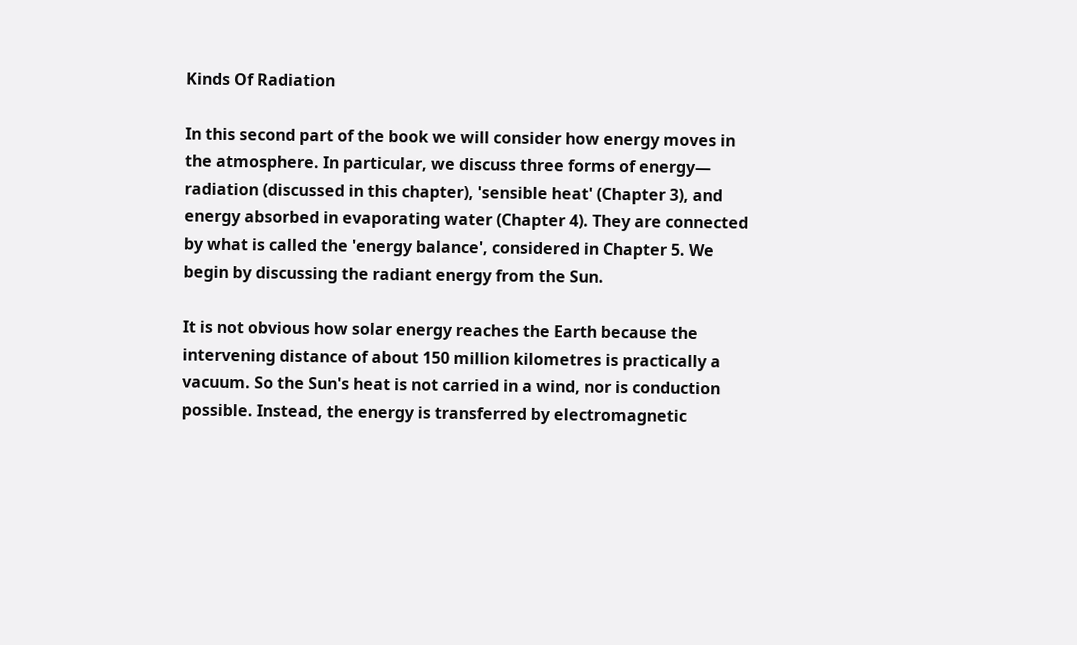Kinds Of Radiation

In this second part of the book we will consider how energy moves in the atmosphere. In particular, we discuss three forms of energy— radiation (discussed in this chapter), 'sensible heat' (Chapter 3), and energy absorbed in evaporating water (Chapter 4). They are connected by what is called the 'energy balance', considered in Chapter 5. We begin by discussing the radiant energy from the Sun.

It is not obvious how solar energy reaches the Earth because the intervening distance of about 150 million kilometres is practically a vacuum. So the Sun's heat is not carried in a wind, nor is conduction possible. Instead, the energy is transferred by electromagnetic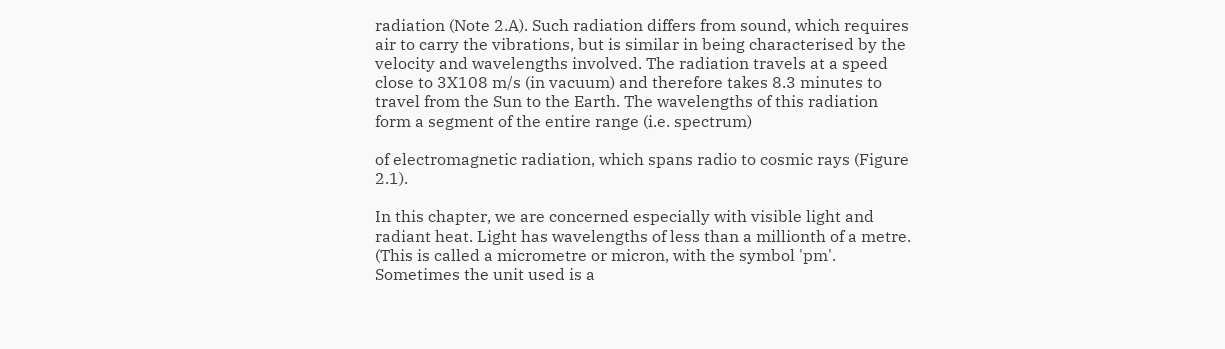radiation (Note 2.A). Such radiation differs from sound, which requires air to carry the vibrations, but is similar in being characterised by the velocity and wavelengths involved. The radiation travels at a speed close to 3X108 m/s (in vacuum) and therefore takes 8.3 minutes to travel from the Sun to the Earth. The wavelengths of this radiation form a segment of the entire range (i.e. spectrum)

of electromagnetic radiation, which spans radio to cosmic rays (Figure 2.1).

In this chapter, we are concerned especially with visible light and radiant heat. Light has wavelengths of less than a millionth of a metre. (This is called a micrometre or micron, with the symbol 'pm'. Sometimes the unit used is a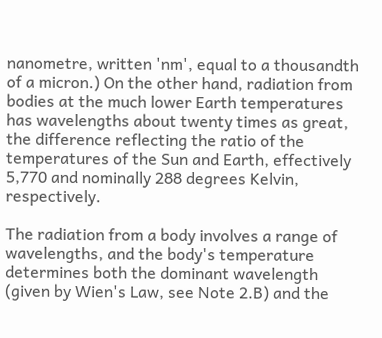nanometre, written 'nm', equal to a thousandth of a micron.) On the other hand, radiation from bodies at the much lower Earth temperatures has wavelengths about twenty times as great, the difference reflecting the ratio of the temperatures of the Sun and Earth, effectively 5,770 and nominally 288 degrees Kelvin, respectively.

The radiation from a body involves a range of wavelengths, and the body's temperature determines both the dominant wavelength (given by Wien's Law, see Note 2.B) and the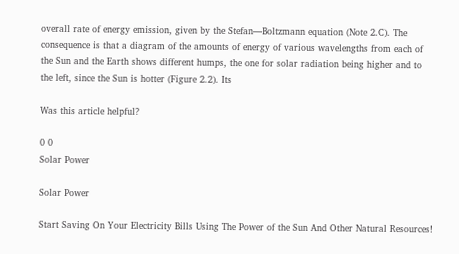overall rate of energy emission, given by the Stefan—Boltzmann equation (Note 2.C). The consequence is that a diagram of the amounts of energy of various wavelengths from each of the Sun and the Earth shows different humps, the one for solar radiation being higher and to the left, since the Sun is hotter (Figure 2.2). Its

Was this article helpful?

0 0
Solar Power

Solar Power

Start Saving On Your Electricity Bills Using The Power of the Sun And Other Natural Resources!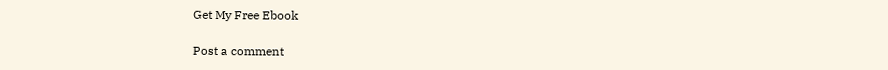Get My Free Ebook

Post a comment